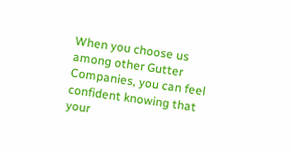When you choose us among other Gutter Companies, you can feel confident knowing that your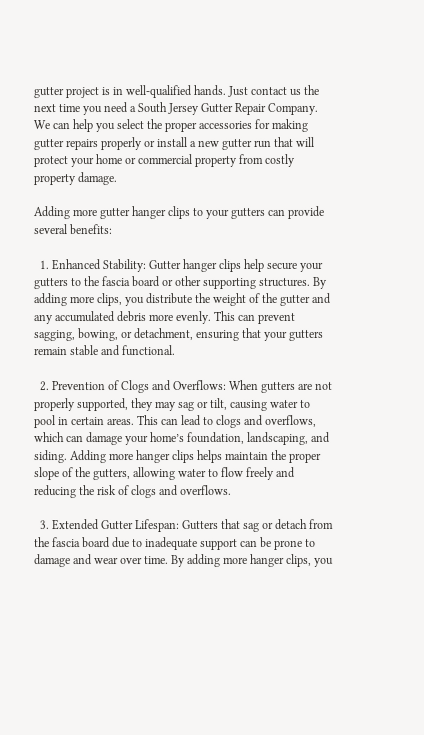gutter project is in well-qualified hands. Just contact us the next time you need a South Jersey Gutter Repair Company. We can help you select the proper accessories for making gutter repairs properly or install a new gutter run that will protect your home or commercial property from costly property damage.

Adding more gutter hanger clips to your gutters can provide several benefits:

  1. Enhanced Stability: Gutter hanger clips help secure your gutters to the fascia board or other supporting structures. By adding more clips, you distribute the weight of the gutter and any accumulated debris more evenly. This can prevent sagging, bowing, or detachment, ensuring that your gutters remain stable and functional.

  2. Prevention of Clogs and Overflows: When gutters are not properly supported, they may sag or tilt, causing water to pool in certain areas. This can lead to clogs and overflows, which can damage your home’s foundation, landscaping, and siding. Adding more hanger clips helps maintain the proper slope of the gutters, allowing water to flow freely and reducing the risk of clogs and overflows.

  3. Extended Gutter Lifespan: Gutters that sag or detach from the fascia board due to inadequate support can be prone to damage and wear over time. By adding more hanger clips, you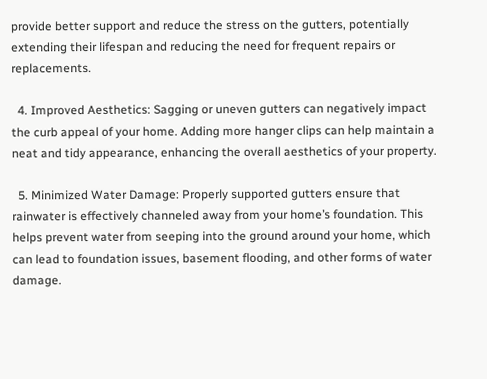provide better support and reduce the stress on the gutters, potentially extending their lifespan and reducing the need for frequent repairs or replacements.

  4. Improved Aesthetics: Sagging or uneven gutters can negatively impact the curb appeal of your home. Adding more hanger clips can help maintain a neat and tidy appearance, enhancing the overall aesthetics of your property.

  5. Minimized Water Damage: Properly supported gutters ensure that rainwater is effectively channeled away from your home’s foundation. This helps prevent water from seeping into the ground around your home, which can lead to foundation issues, basement flooding, and other forms of water damage.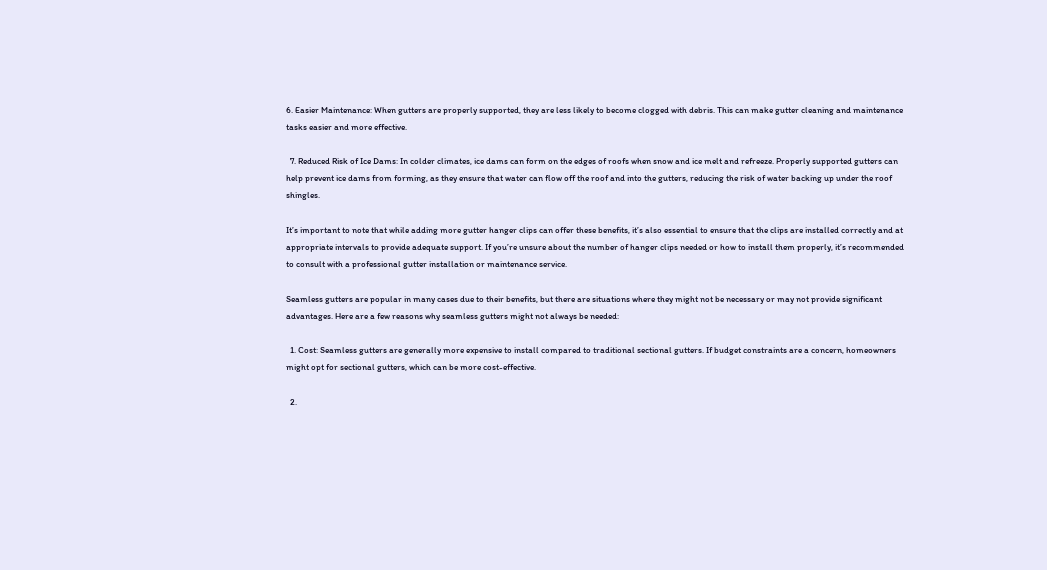6. Easier Maintenance: When gutters are properly supported, they are less likely to become clogged with debris. This can make gutter cleaning and maintenance tasks easier and more effective.

  7. Reduced Risk of Ice Dams: In colder climates, ice dams can form on the edges of roofs when snow and ice melt and refreeze. Properly supported gutters can help prevent ice dams from forming, as they ensure that water can flow off the roof and into the gutters, reducing the risk of water backing up under the roof shingles.

It’s important to note that while adding more gutter hanger clips can offer these benefits, it’s also essential to ensure that the clips are installed correctly and at appropriate intervals to provide adequate support. If you’re unsure about the number of hanger clips needed or how to install them properly, it’s recommended to consult with a professional gutter installation or maintenance service.

Seamless gutters are popular in many cases due to their benefits, but there are situations where they might not be necessary or may not provide significant advantages. Here are a few reasons why seamless gutters might not always be needed:

  1. Cost: Seamless gutters are generally more expensive to install compared to traditional sectional gutters. If budget constraints are a concern, homeowners might opt for sectional gutters, which can be more cost-effective.

  2.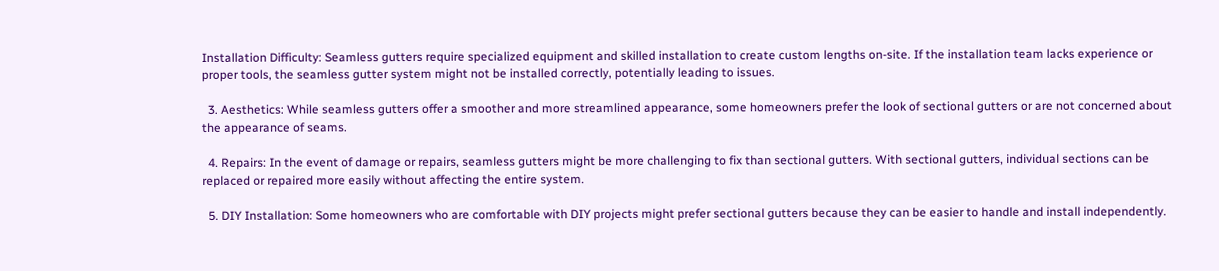Installation Difficulty: Seamless gutters require specialized equipment and skilled installation to create custom lengths on-site. If the installation team lacks experience or proper tools, the seamless gutter system might not be installed correctly, potentially leading to issues.

  3. Aesthetics: While seamless gutters offer a smoother and more streamlined appearance, some homeowners prefer the look of sectional gutters or are not concerned about the appearance of seams.

  4. Repairs: In the event of damage or repairs, seamless gutters might be more challenging to fix than sectional gutters. With sectional gutters, individual sections can be replaced or repaired more easily without affecting the entire system.

  5. DIY Installation: Some homeowners who are comfortable with DIY projects might prefer sectional gutters because they can be easier to handle and install independently.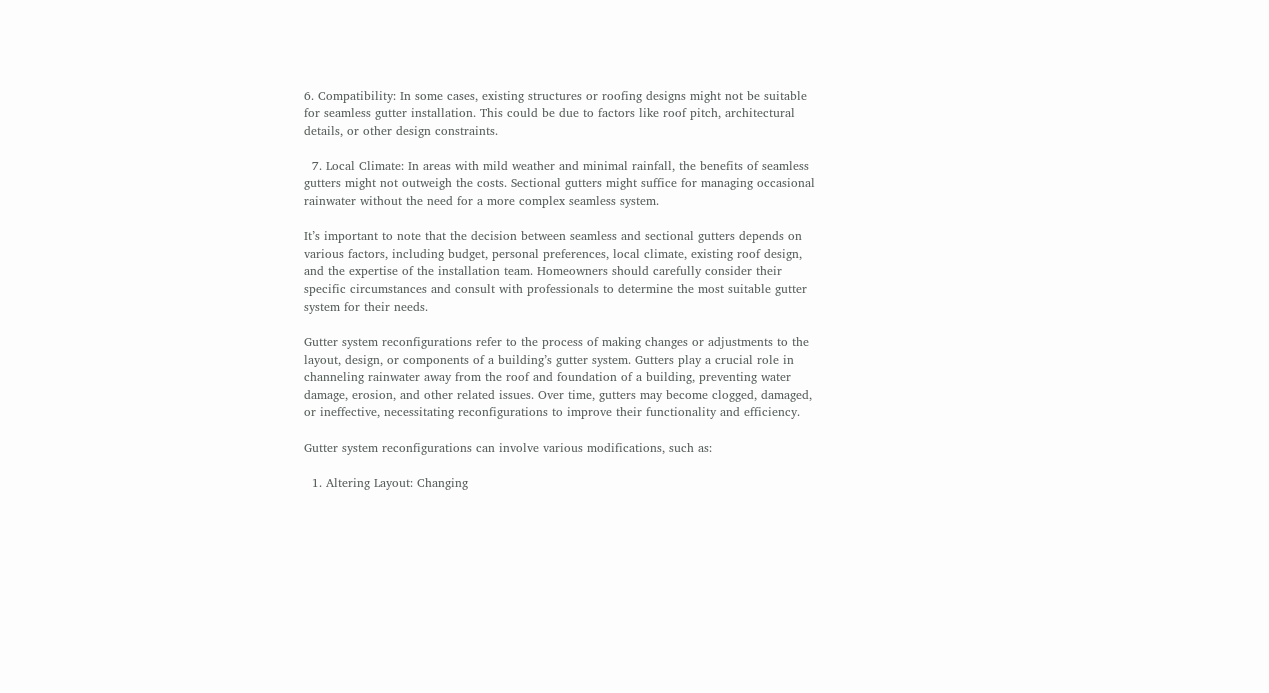6. Compatibility: In some cases, existing structures or roofing designs might not be suitable for seamless gutter installation. This could be due to factors like roof pitch, architectural details, or other design constraints.

  7. Local Climate: In areas with mild weather and minimal rainfall, the benefits of seamless gutters might not outweigh the costs. Sectional gutters might suffice for managing occasional rainwater without the need for a more complex seamless system.

It’s important to note that the decision between seamless and sectional gutters depends on various factors, including budget, personal preferences, local climate, existing roof design, and the expertise of the installation team. Homeowners should carefully consider their specific circumstances and consult with professionals to determine the most suitable gutter system for their needs.

Gutter system reconfigurations refer to the process of making changes or adjustments to the layout, design, or components of a building’s gutter system. Gutters play a crucial role in channeling rainwater away from the roof and foundation of a building, preventing water damage, erosion, and other related issues. Over time, gutters may become clogged, damaged, or ineffective, necessitating reconfigurations to improve their functionality and efficiency.

Gutter system reconfigurations can involve various modifications, such as:

  1. Altering Layout: Changing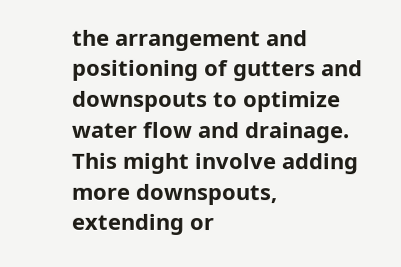the arrangement and positioning of gutters and downspouts to optimize water flow and drainage. This might involve adding more downspouts, extending or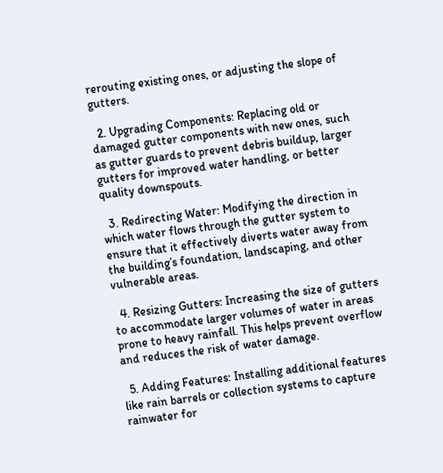rerouting existing ones, or adjusting the slope of gutters.

  2. Upgrading Components: Replacing old or damaged gutter components with new ones, such as gutter guards to prevent debris buildup, larger gutters for improved water handling, or better quality downspouts.

  3. Redirecting Water: Modifying the direction in which water flows through the gutter system to ensure that it effectively diverts water away from the building’s foundation, landscaping, and other vulnerable areas.

  4. Resizing Gutters: Increasing the size of gutters to accommodate larger volumes of water in areas prone to heavy rainfall. This helps prevent overflow and reduces the risk of water damage.

  5. Adding Features: Installing additional features like rain barrels or collection systems to capture rainwater for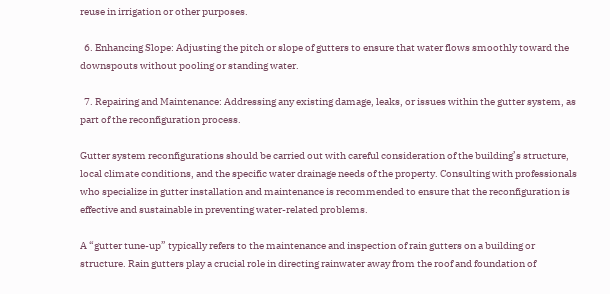reuse in irrigation or other purposes.

  6. Enhancing Slope: Adjusting the pitch or slope of gutters to ensure that water flows smoothly toward the downspouts without pooling or standing water.

  7. Repairing and Maintenance: Addressing any existing damage, leaks, or issues within the gutter system, as part of the reconfiguration process.

Gutter system reconfigurations should be carried out with careful consideration of the building’s structure, local climate conditions, and the specific water drainage needs of the property. Consulting with professionals who specialize in gutter installation and maintenance is recommended to ensure that the reconfiguration is effective and sustainable in preventing water-related problems.

A “gutter tune-up” typically refers to the maintenance and inspection of rain gutters on a building or structure. Rain gutters play a crucial role in directing rainwater away from the roof and foundation of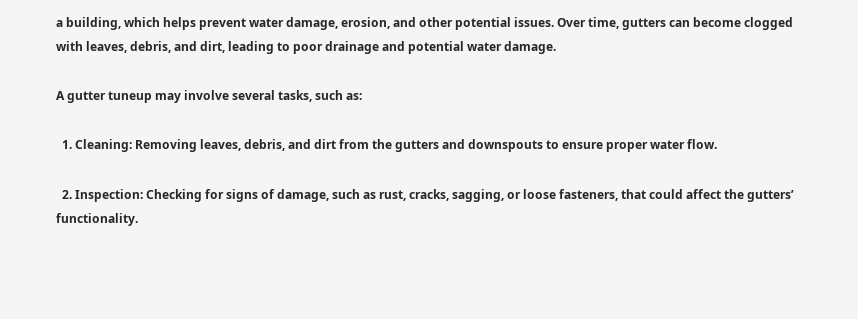a building, which helps prevent water damage, erosion, and other potential issues. Over time, gutters can become clogged with leaves, debris, and dirt, leading to poor drainage and potential water damage.

A gutter tuneup may involve several tasks, such as:

  1. Cleaning: Removing leaves, debris, and dirt from the gutters and downspouts to ensure proper water flow.

  2. Inspection: Checking for signs of damage, such as rust, cracks, sagging, or loose fasteners, that could affect the gutters’ functionality.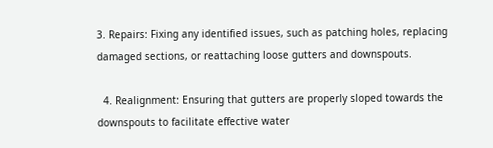3. Repairs: Fixing any identified issues, such as patching holes, replacing damaged sections, or reattaching loose gutters and downspouts.

  4. Realignment: Ensuring that gutters are properly sloped towards the downspouts to facilitate effective water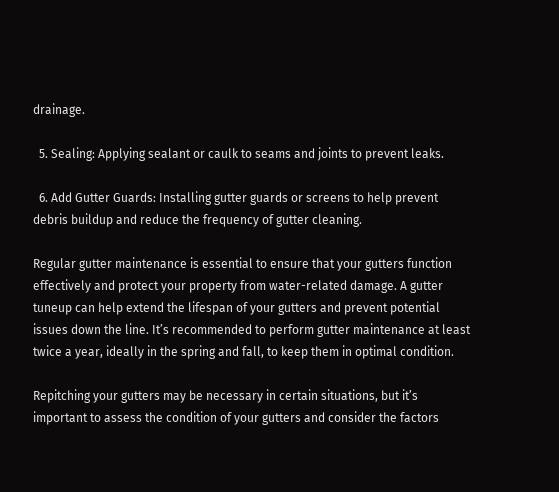drainage.

  5. Sealing: Applying sealant or caulk to seams and joints to prevent leaks.

  6. Add Gutter Guards: Installing gutter guards or screens to help prevent debris buildup and reduce the frequency of gutter cleaning.

Regular gutter maintenance is essential to ensure that your gutters function effectively and protect your property from water-related damage. A gutter tuneup can help extend the lifespan of your gutters and prevent potential issues down the line. It’s recommended to perform gutter maintenance at least twice a year, ideally in the spring and fall, to keep them in optimal condition.

Repitching your gutters may be necessary in certain situations, but it’s important to assess the condition of your gutters and consider the factors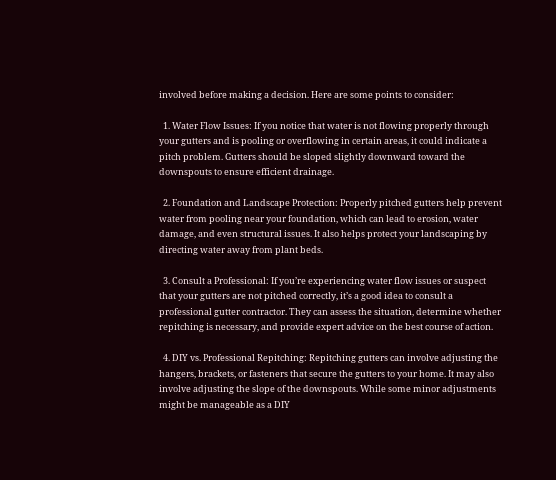involved before making a decision. Here are some points to consider:

  1. Water Flow Issues: If you notice that water is not flowing properly through your gutters and is pooling or overflowing in certain areas, it could indicate a pitch problem. Gutters should be sloped slightly downward toward the downspouts to ensure efficient drainage.

  2. Foundation and Landscape Protection: Properly pitched gutters help prevent water from pooling near your foundation, which can lead to erosion, water damage, and even structural issues. It also helps protect your landscaping by directing water away from plant beds.

  3. Consult a Professional: If you’re experiencing water flow issues or suspect that your gutters are not pitched correctly, it’s a good idea to consult a professional gutter contractor. They can assess the situation, determine whether repitching is necessary, and provide expert advice on the best course of action.

  4. DIY vs. Professional Repitching: Repitching gutters can involve adjusting the hangers, brackets, or fasteners that secure the gutters to your home. It may also involve adjusting the slope of the downspouts. While some minor adjustments might be manageable as a DIY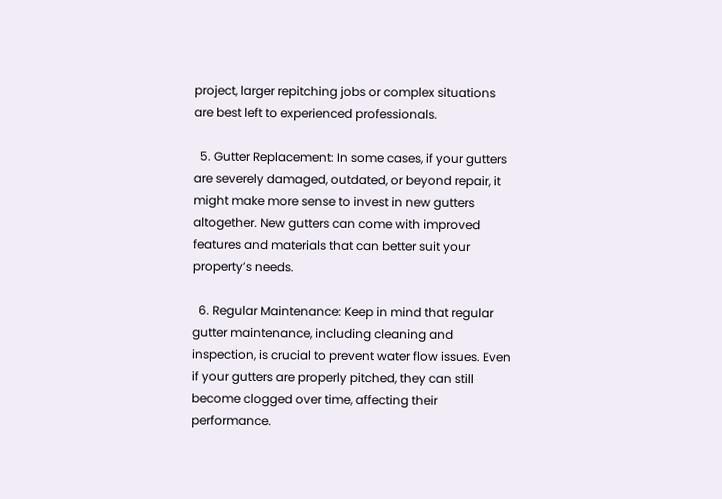project, larger repitching jobs or complex situations are best left to experienced professionals.

  5. Gutter Replacement: In some cases, if your gutters are severely damaged, outdated, or beyond repair, it might make more sense to invest in new gutters altogether. New gutters can come with improved features and materials that can better suit your property’s needs.

  6. Regular Maintenance: Keep in mind that regular gutter maintenance, including cleaning and inspection, is crucial to prevent water flow issues. Even if your gutters are properly pitched, they can still become clogged over time, affecting their performance.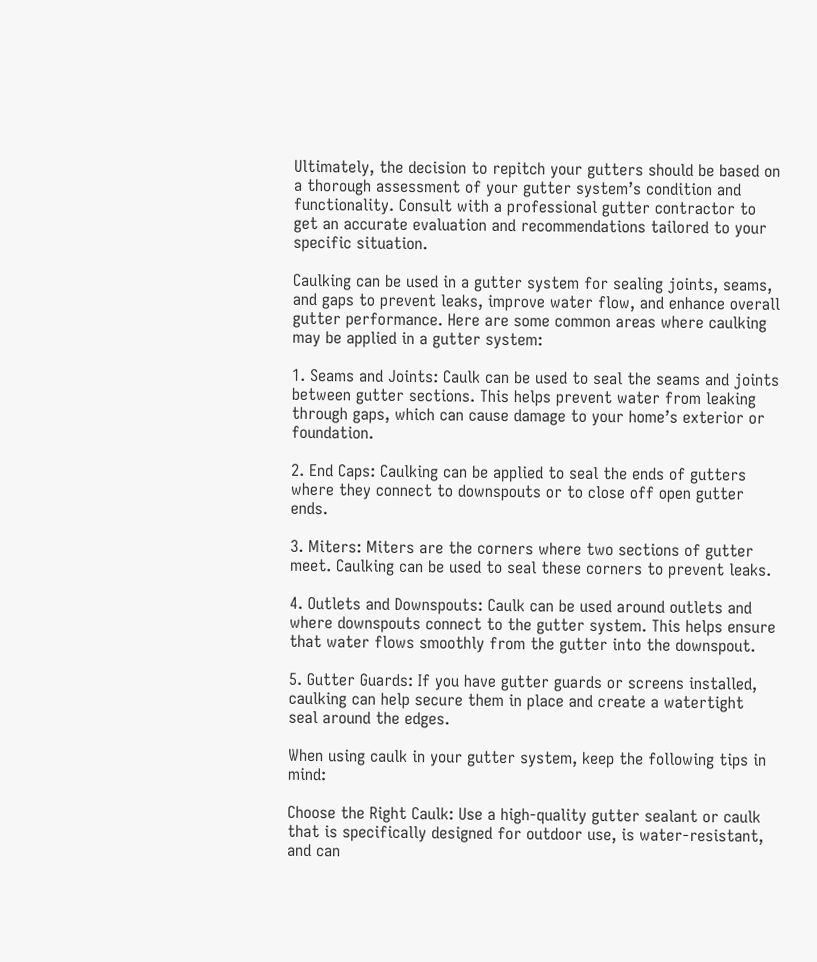Ultimately, the decision to repitch your gutters should be based on a thorough assessment of your gutter system’s condition and functionality. Consult with a professional gutter contractor to get an accurate evaluation and recommendations tailored to your specific situation.

Caulking can be used in a gutter system for sealing joints, seams, and gaps to prevent leaks, improve water flow, and enhance overall gutter performance. Here are some common areas where caulking may be applied in a gutter system:

1. Seams and Joints: Caulk can be used to seal the seams and joints between gutter sections. This helps prevent water from leaking through gaps, which can cause damage to your home’s exterior or foundation.

2. End Caps: Caulking can be applied to seal the ends of gutters where they connect to downspouts or to close off open gutter ends.

3. Miters: Miters are the corners where two sections of gutter meet. Caulking can be used to seal these corners to prevent leaks.

4. Outlets and Downspouts: Caulk can be used around outlets and where downspouts connect to the gutter system. This helps ensure that water flows smoothly from the gutter into the downspout.

5. Gutter Guards: If you have gutter guards or screens installed, caulking can help secure them in place and create a watertight seal around the edges.

When using caulk in your gutter system, keep the following tips in mind:

Choose the Right Caulk: Use a high-quality gutter sealant or caulk that is specifically designed for outdoor use, is water-resistant, and can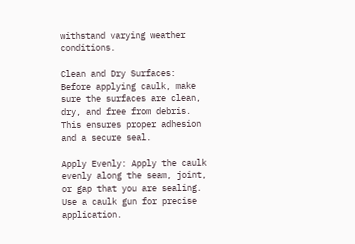withstand varying weather conditions.

Clean and Dry Surfaces: Before applying caulk, make sure the surfaces are clean, dry, and free from debris. This ensures proper adhesion and a secure seal.

Apply Evenly: Apply the caulk evenly along the seam, joint, or gap that you are sealing. Use a caulk gun for precise application.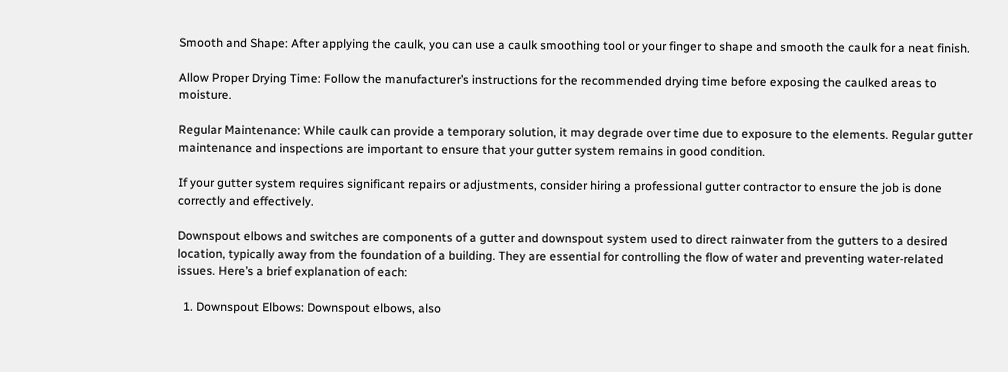Smooth and Shape: After applying the caulk, you can use a caulk smoothing tool or your finger to shape and smooth the caulk for a neat finish.

Allow Proper Drying Time: Follow the manufacturer’s instructions for the recommended drying time before exposing the caulked areas to moisture.

Regular Maintenance: While caulk can provide a temporary solution, it may degrade over time due to exposure to the elements. Regular gutter maintenance and inspections are important to ensure that your gutter system remains in good condition.

If your gutter system requires significant repairs or adjustments, consider hiring a professional gutter contractor to ensure the job is done correctly and effectively.

Downspout elbows and switches are components of a gutter and downspout system used to direct rainwater from the gutters to a desired location, typically away from the foundation of a building. They are essential for controlling the flow of water and preventing water-related issues. Here’s a brief explanation of each:

  1. Downspout Elbows: Downspout elbows, also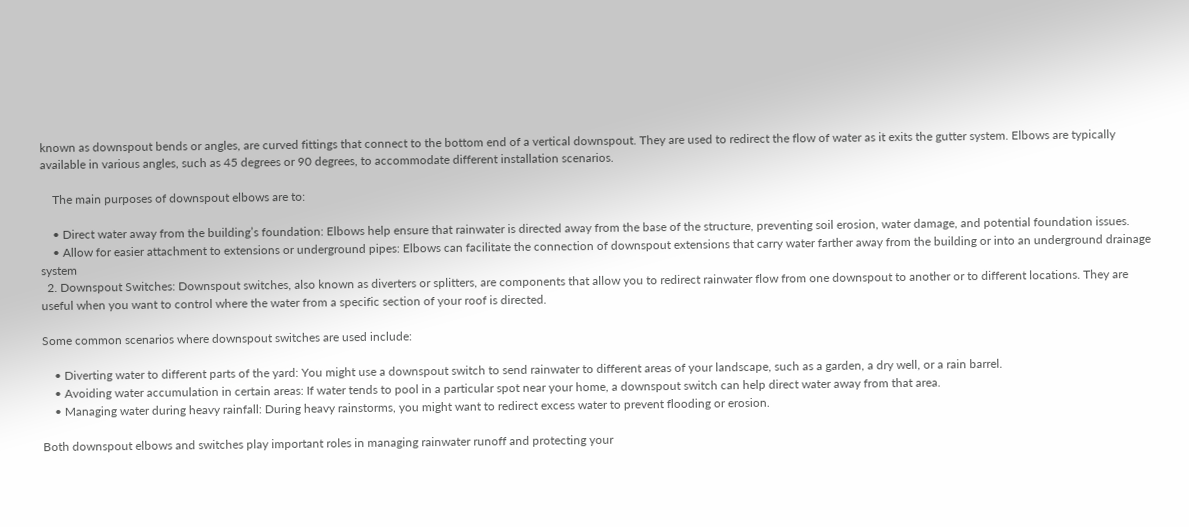known as downspout bends or angles, are curved fittings that connect to the bottom end of a vertical downspout. They are used to redirect the flow of water as it exits the gutter system. Elbows are typically available in various angles, such as 45 degrees or 90 degrees, to accommodate different installation scenarios.

    The main purposes of downspout elbows are to:

    • Direct water away from the building’s foundation: Elbows help ensure that rainwater is directed away from the base of the structure, preventing soil erosion, water damage, and potential foundation issues.
    • Allow for easier attachment to extensions or underground pipes: Elbows can facilitate the connection of downspout extensions that carry water farther away from the building or into an underground drainage system
  2. Downspout Switches: Downspout switches, also known as diverters or splitters, are components that allow you to redirect rainwater flow from one downspout to another or to different locations. They are useful when you want to control where the water from a specific section of your roof is directed.

Some common scenarios where downspout switches are used include:

    • Diverting water to different parts of the yard: You might use a downspout switch to send rainwater to different areas of your landscape, such as a garden, a dry well, or a rain barrel.
    • Avoiding water accumulation in certain areas: If water tends to pool in a particular spot near your home, a downspout switch can help direct water away from that area.
    • Managing water during heavy rainfall: During heavy rainstorms, you might want to redirect excess water to prevent flooding or erosion.

Both downspout elbows and switches play important roles in managing rainwater runoff and protecting your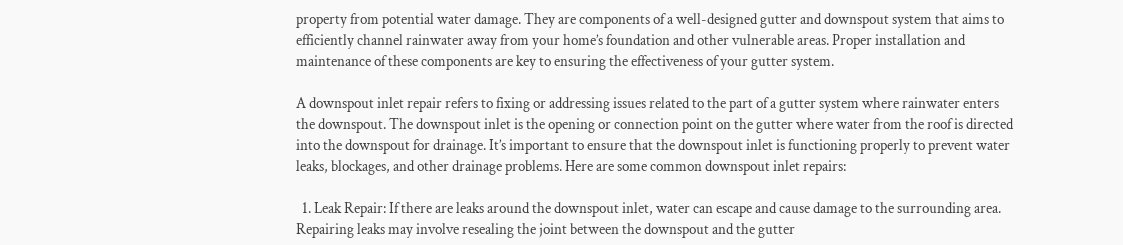property from potential water damage. They are components of a well-designed gutter and downspout system that aims to efficiently channel rainwater away from your home’s foundation and other vulnerable areas. Proper installation and maintenance of these components are key to ensuring the effectiveness of your gutter system.

A downspout inlet repair refers to fixing or addressing issues related to the part of a gutter system where rainwater enters the downspout. The downspout inlet is the opening or connection point on the gutter where water from the roof is directed into the downspout for drainage. It’s important to ensure that the downspout inlet is functioning properly to prevent water leaks, blockages, and other drainage problems. Here are some common downspout inlet repairs:

  1. Leak Repair: If there are leaks around the downspout inlet, water can escape and cause damage to the surrounding area. Repairing leaks may involve resealing the joint between the downspout and the gutter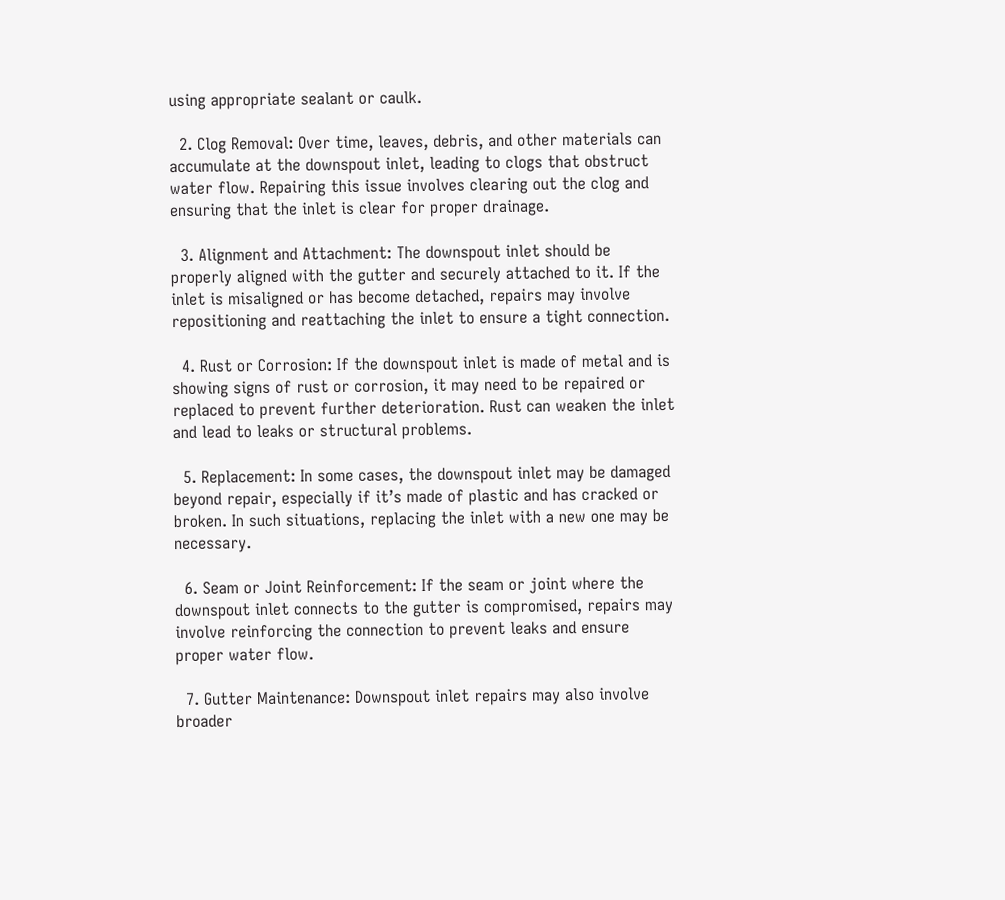using appropriate sealant or caulk.

  2. Clog Removal: Over time, leaves, debris, and other materials can accumulate at the downspout inlet, leading to clogs that obstruct water flow. Repairing this issue involves clearing out the clog and ensuring that the inlet is clear for proper drainage.

  3. Alignment and Attachment: The downspout inlet should be properly aligned with the gutter and securely attached to it. If the inlet is misaligned or has become detached, repairs may involve repositioning and reattaching the inlet to ensure a tight connection.

  4. Rust or Corrosion: If the downspout inlet is made of metal and is showing signs of rust or corrosion, it may need to be repaired or replaced to prevent further deterioration. Rust can weaken the inlet and lead to leaks or structural problems.

  5. Replacement: In some cases, the downspout inlet may be damaged beyond repair, especially if it’s made of plastic and has cracked or broken. In such situations, replacing the inlet with a new one may be necessary.

  6. Seam or Joint Reinforcement: If the seam or joint where the downspout inlet connects to the gutter is compromised, repairs may involve reinforcing the connection to prevent leaks and ensure proper water flow.

  7. Gutter Maintenance: Downspout inlet repairs may also involve broader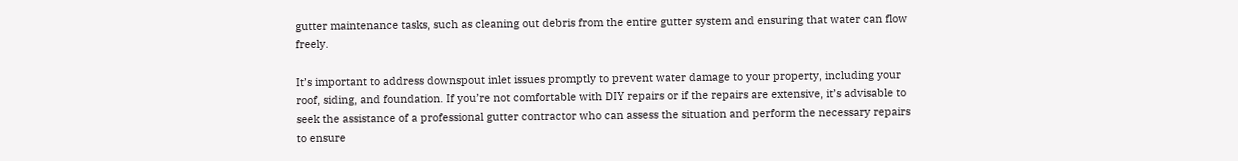gutter maintenance tasks, such as cleaning out debris from the entire gutter system and ensuring that water can flow freely.

It’s important to address downspout inlet issues promptly to prevent water damage to your property, including your roof, siding, and foundation. If you’re not comfortable with DIY repairs or if the repairs are extensive, it’s advisable to seek the assistance of a professional gutter contractor who can assess the situation and perform the necessary repairs to ensure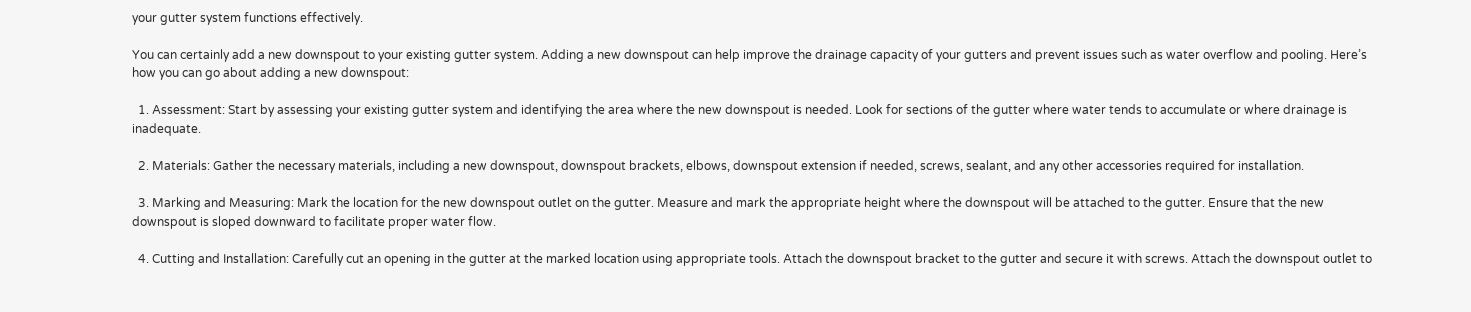your gutter system functions effectively.

You can certainly add a new downspout to your existing gutter system. Adding a new downspout can help improve the drainage capacity of your gutters and prevent issues such as water overflow and pooling. Here’s how you can go about adding a new downspout:

  1. Assessment: Start by assessing your existing gutter system and identifying the area where the new downspout is needed. Look for sections of the gutter where water tends to accumulate or where drainage is inadequate.

  2. Materials: Gather the necessary materials, including a new downspout, downspout brackets, elbows, downspout extension if needed, screws, sealant, and any other accessories required for installation.

  3. Marking and Measuring: Mark the location for the new downspout outlet on the gutter. Measure and mark the appropriate height where the downspout will be attached to the gutter. Ensure that the new downspout is sloped downward to facilitate proper water flow.

  4. Cutting and Installation: Carefully cut an opening in the gutter at the marked location using appropriate tools. Attach the downspout bracket to the gutter and secure it with screws. Attach the downspout outlet to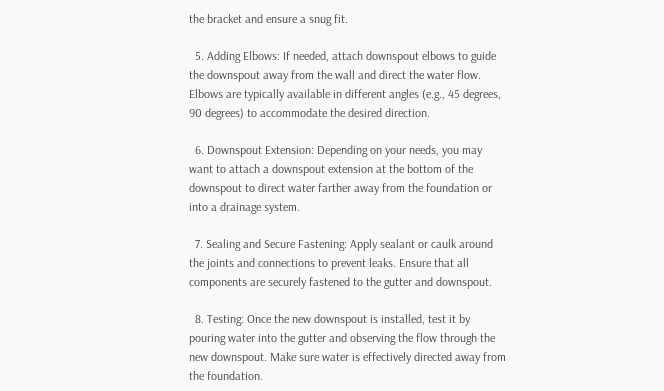the bracket and ensure a snug fit.

  5. Adding Elbows: If needed, attach downspout elbows to guide the downspout away from the wall and direct the water flow. Elbows are typically available in different angles (e.g., 45 degrees, 90 degrees) to accommodate the desired direction.

  6. Downspout Extension: Depending on your needs, you may want to attach a downspout extension at the bottom of the downspout to direct water farther away from the foundation or into a drainage system.

  7. Sealing and Secure Fastening: Apply sealant or caulk around the joints and connections to prevent leaks. Ensure that all components are securely fastened to the gutter and downspout.

  8. Testing: Once the new downspout is installed, test it by pouring water into the gutter and observing the flow through the new downspout. Make sure water is effectively directed away from the foundation.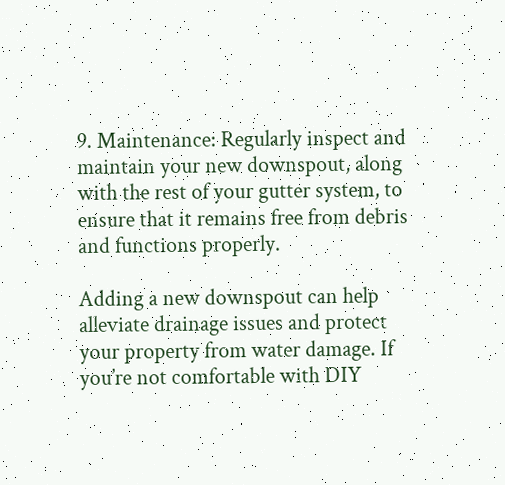9. Maintenance: Regularly inspect and maintain your new downspout, along with the rest of your gutter system, to ensure that it remains free from debris and functions properly.

Adding a new downspout can help alleviate drainage issues and protect your property from water damage. If you’re not comfortable with DIY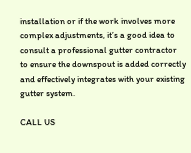installation or if the work involves more complex adjustments, it’s a good idea to consult a professional gutter contractor to ensure the downspout is added correctly and effectively integrates with your existing gutter system.

CALL US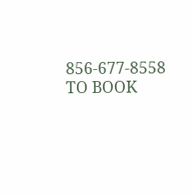856-677-8558 TO BOOK